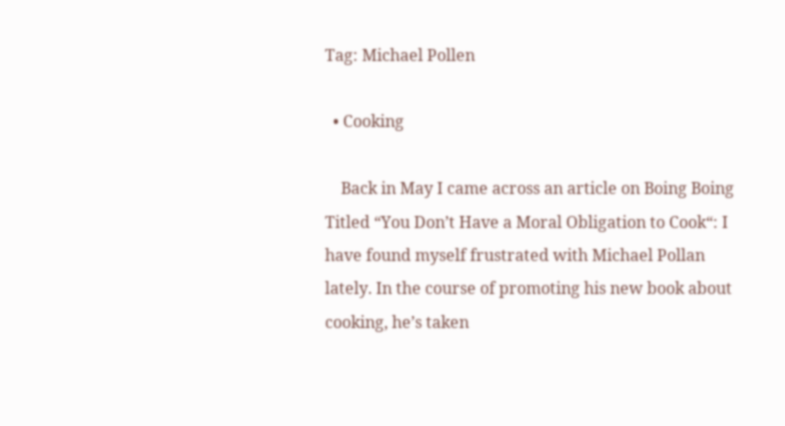Tag: Michael Pollen

  • Cooking

    Back in May I came across an article on Boing Boing Titled “You Don’t Have a Moral Obligation to Cook“: I have found myself frustrated with Michael Pollan lately. In the course of promoting his new book about cooking, he’s taken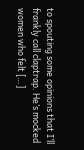to spouting some opinions that I’ll frankly call claptrap. He’s mocked women who felt […]